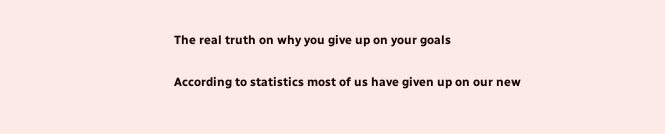The real truth on why you give up on your goals

According to statistics most of us have given up on our new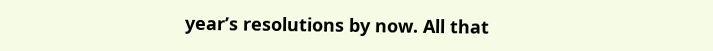year’s resolutions by now. All that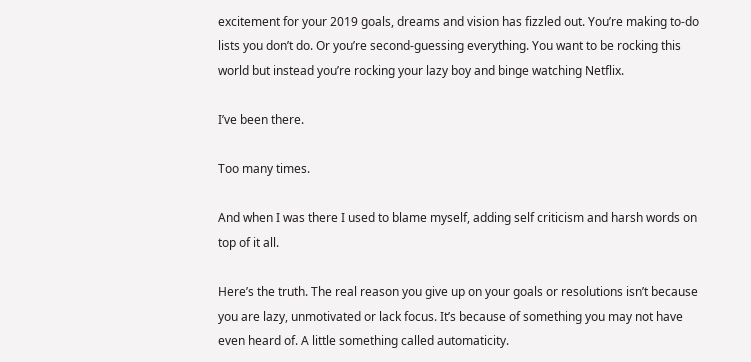excitement for your 2019 goals, dreams and vision has fizzled out. You’re making to-do lists you don’t do. Or you’re second-guessing everything. You want to be rocking this world but instead you’re rocking your lazy boy and binge watching Netflix.

I’ve been there.

Too many times.

And when I was there I used to blame myself, adding self criticism and harsh words on top of it all.

Here’s the truth. The real reason you give up on your goals or resolutions isn’t because you are lazy, unmotivated or lack focus. It’s because of something you may not have even heard of. A little something called automaticity.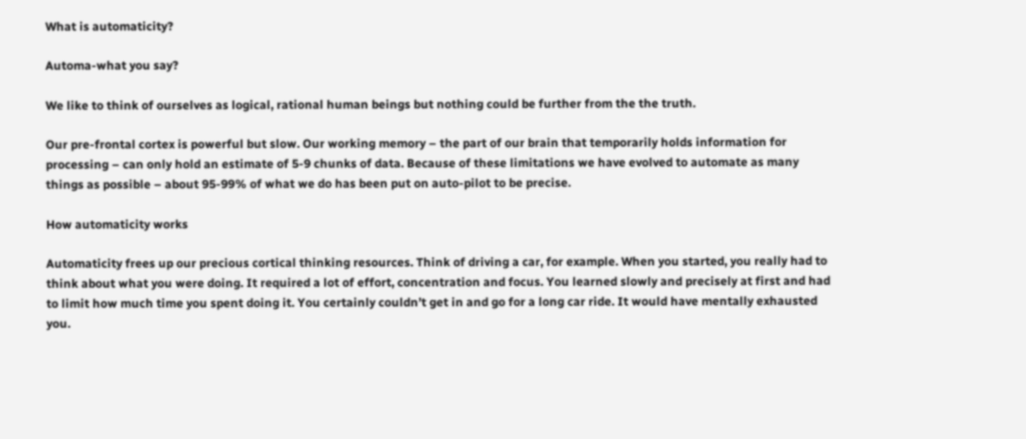What is automaticity?

Automa-what you say?

We like to think of ourselves as logical, rational human beings but nothing could be further from the the truth.

Our pre-frontal cortex is powerful but slow. Our working memory – the part of our brain that temporarily holds information for processing – can only hold an estimate of 5-9 chunks of data. Because of these limitations we have evolved to automate as many things as possible – about 95-99% of what we do has been put on auto-pilot to be precise.

How automaticity works

Automaticity frees up our precious cortical thinking resources. Think of driving a car, for example. When you started, you really had to think about what you were doing. It required a lot of effort, concentration and focus. You learned slowly and precisely at first and had to limit how much time you spent doing it. You certainly couldn’t get in and go for a long car ride. It would have mentally exhausted you.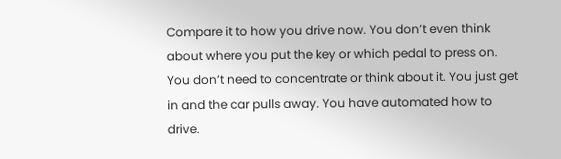Compare it to how you drive now. You don’t even think about where you put the key or which pedal to press on. You don’t need to concentrate or think about it. You just get in and the car pulls away. You have automated how to drive.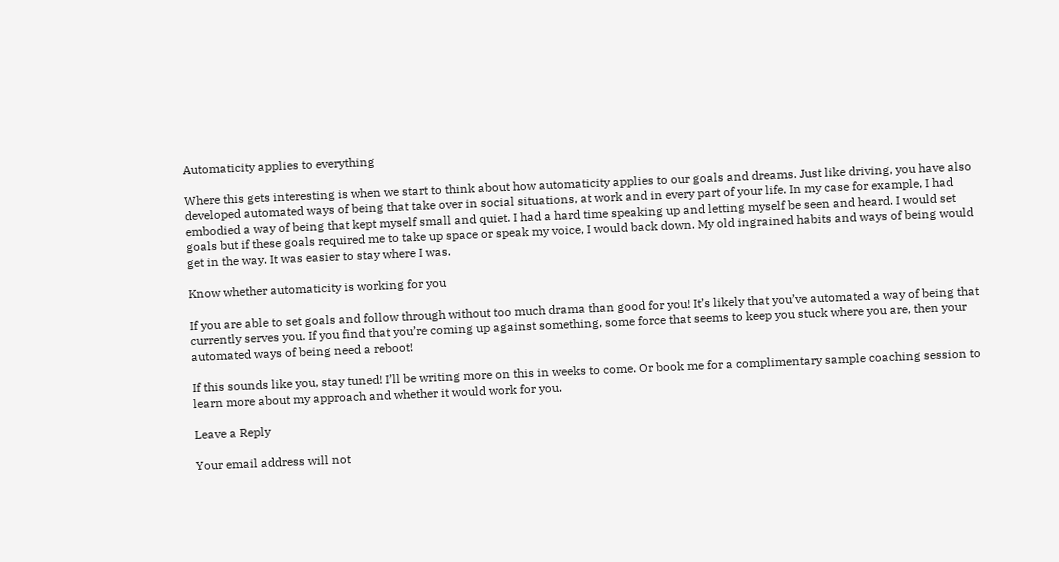Automaticity applies to everything

Where this gets interesting is when we start to think about how automaticity applies to our goals and dreams. Just like driving, you have also developed automated ways of being that take over in social situations, at work and in every part of your life. In my case for example, I had embodied a way of being that kept myself small and quiet. I had a hard time speaking up and letting myself be seen and heard. I would set goals but if these goals required me to take up space or speak my voice, I would back down. My old ingrained habits and ways of being would get in the way. It was easier to stay where I was.

Know whether automaticity is working for you

If you are able to set goals and follow through without too much drama than good for you! It’s likely that you’ve automated a way of being that currently serves you. If you find that you’re coming up against something, some force that seems to keep you stuck where you are, then your automated ways of being need a reboot!

If this sounds like you, stay tuned! I’ll be writing more on this in weeks to come. Or book me for a complimentary sample coaching session to learn more about my approach and whether it would work for you.

Leave a Reply

Your email address will not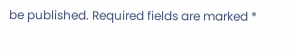be published. Required fields are marked *